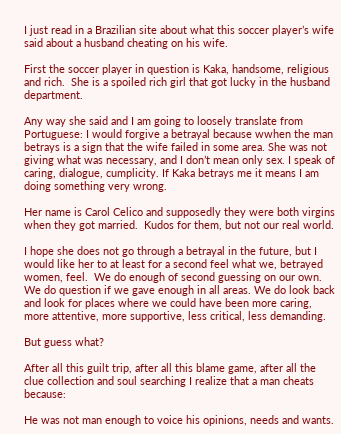I just read in a Brazilian site about what this soccer player’s wife said about a husband cheating on his wife.

First the soccer player in question is Kaka, handsome, religious and rich.  She is a spoiled rich girl that got lucky in the husband department.

Any way she said and I am going to loosely translate from Portuguese: I would forgive a betrayal because wwhen the man betrays is a sign that the wife failed in some area. She was not giving what was necessary, and I don’t mean only sex. I speak of caring, dialogue, cumplicity. If Kaka betrays me it means I am doing something very wrong.

Her name is Carol Celico and supposedly they were both virgins when they got married.  Kudos for them, but not our real world.

I hope she does not go through a betrayal in the future, but I would like her to at least for a second feel what we, betrayed women, feel.  We do enough of second guessing on our own. We do question if we gave enough in all areas. We do look back and look for places where we could have been more caring, more attentive, more supportive, less critical, less demanding.

But guess what?

After all this guilt trip, after all this blame game, after all the clue collection and soul searching I realize that a man cheats because:

He was not man enough to voice his opinions, needs and wants.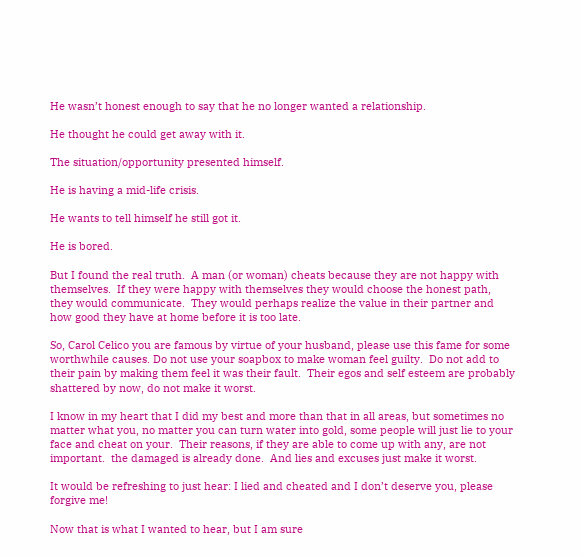He wasn’t honest enough to say that he no longer wanted a relationship.

He thought he could get away with it.

The situation/opportunity presented himself.

He is having a mid-life crisis.

He wants to tell himself he still got it.

He is bored.

But I found the real truth.  A man (or woman) cheats because they are not happy with themselves.  If they were happy with themselves they would choose the honest path, they would communicate.  They would perhaps realize the value in their partner and how good they have at home before it is too late.

So, Carol Celico you are famous by virtue of your husband, please use this fame for some worthwhile causes. Do not use your soapbox to make woman feel guilty.  Do not add to their pain by making them feel it was their fault.  Their egos and self esteem are probably shattered by now, do not make it worst.

I know in my heart that I did my best and more than that in all areas, but sometimes no matter what you, no matter you can turn water into gold, some people will just lie to your face and cheat on your.  Their reasons, if they are able to come up with any, are not important.  the damaged is already done.  And lies and excuses just make it worst.

It would be refreshing to just hear: I lied and cheated and I don’t deserve you, please forgive me!

Now that is what I wanted to hear, but I am sure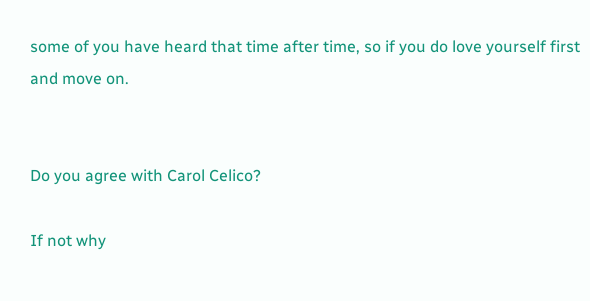some of you have heard that time after time, so if you do love yourself first and move on.


Do you agree with Carol Celico?

If not why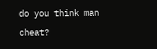do you think man cheat?